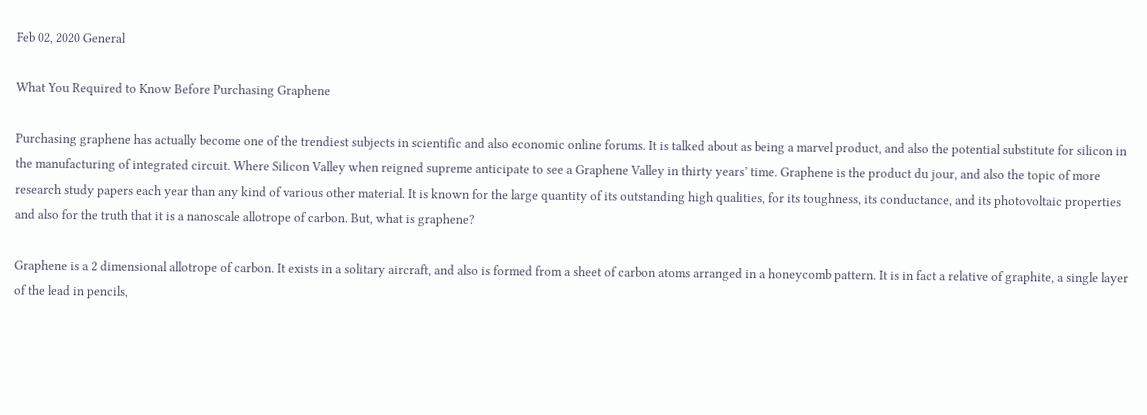Feb 02, 2020 General

What You Required to Know Before Purchasing Graphene

Purchasing graphene has actually become one of the trendiest subjects in scientific and also economic online forums. It is talked about as being a marvel product, and also the potential substitute for silicon in the manufacturing of integrated circuit. Where Silicon Valley when reigned supreme anticipate to see a Graphene Valley in thirty years’ time. Graphene is the product du jour, and also the topic of more research study papers each year than any kind of various other material. It is known for the large quantity of its outstanding high qualities, for its toughness, its conductance, and its photovoltaic properties and also for the truth that it is a nanoscale allotrope of carbon. But, what is graphene?

Graphene is a 2 dimensional allotrope of carbon. It exists in a solitary aircraft, and also is formed from a sheet of carbon atoms arranged in a honeycomb pattern. It is in fact a relative of graphite, a single layer of the lead in pencils,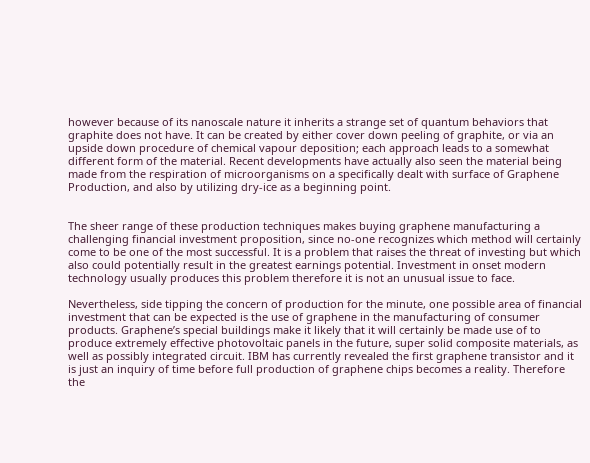however because of its nanoscale nature it inherits a strange set of quantum behaviors that graphite does not have. It can be created by either cover down peeling of graphite, or via an upside down procedure of chemical vapour deposition; each approach leads to a somewhat different form of the material. Recent developments have actually also seen the material being made from the respiration of microorganisms on a specifically dealt with surface of Graphene Production, and also by utilizing dry-ice as a beginning point.


The sheer range of these production techniques makes buying graphene manufacturing a challenging financial investment proposition, since no-one recognizes which method will certainly come to be one of the most successful. It is a problem that raises the threat of investing but which also could potentially result in the greatest earnings potential. Investment in onset modern technology usually produces this problem therefore it is not an unusual issue to face.

Nevertheless, side tipping the concern of production for the minute, one possible area of financial investment that can be expected is the use of graphene in the manufacturing of consumer products. Graphene’s special buildings make it likely that it will certainly be made use of to produce extremely effective photovoltaic panels in the future, super solid composite materials, as well as possibly integrated circuit. IBM has currently revealed the first graphene transistor and it is just an inquiry of time before full production of graphene chips becomes a reality. Therefore the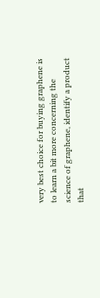very best choice for buying graphene is to learn a bit more concerning the science of graphene, identify a product that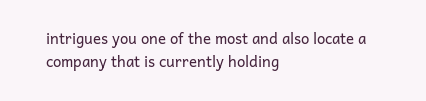intrigues you one of the most and also locate a company that is currently holding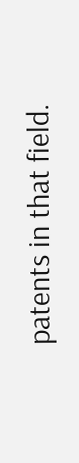patents in that field.